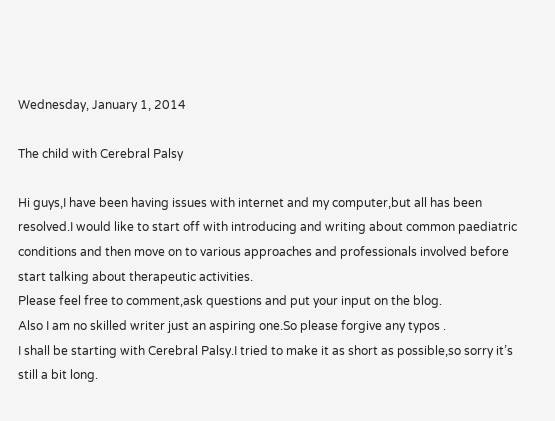Wednesday, January 1, 2014

The child with Cerebral Palsy

Hi guys,I have been having issues with internet and my computer,but all has been resolved.I would like to start off with introducing and writing about common paediatric conditions and then move on to various approaches and professionals involved before start talking about therapeutic activities.
Please feel free to comment,ask questions and put your input on the blog.
Also I am no skilled writer just an aspiring one.So please forgive any typos .
I shall be starting with Cerebral Palsy.I tried to make it as short as possible,so sorry it’s still a bit long.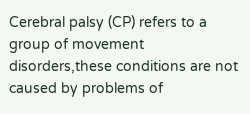Cerebral palsy (CP) refers to a group of movement disorders,these conditions are not caused by problems of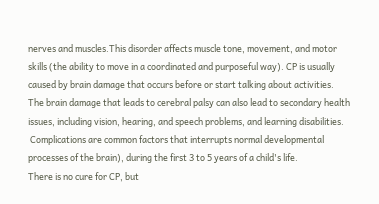nerves and muscles.This disorder affects muscle tone, movement, and motor skills (the ability to move in a coordinated and purposeful way). CP is usually caused by brain damage that occurs before or start talking about activities.
The brain damage that leads to cerebral palsy can also lead to secondary health issues, including vision, hearing, and speech problems, and learning disabilities.
 Complications are common factors that interrupts normal developmental processes of the brain), during the first 3 to 5 years of a child's life.
There is no cure for CP, but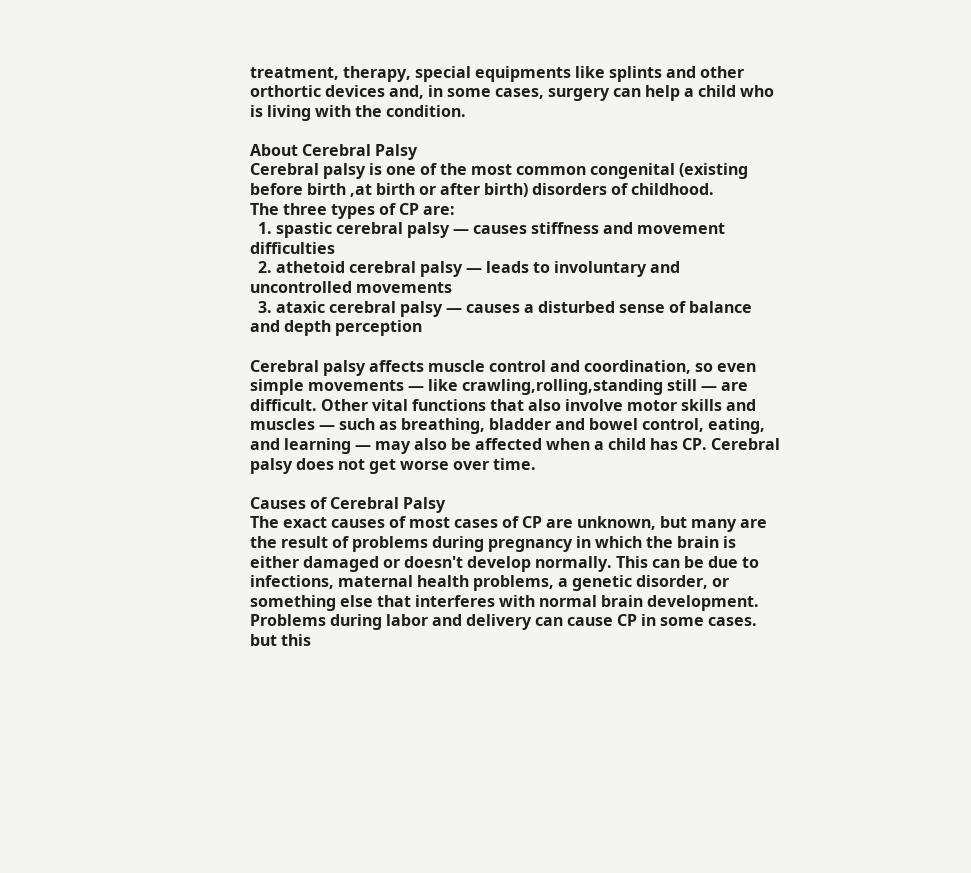treatment, therapy, special equipments like splints and other orthortic devices and, in some cases, surgery can help a child who is living with the condition.

About Cerebral Palsy
Cerebral palsy is one of the most common congenital (existing before birth ,at birth or after birth) disorders of childhood.
The three types of CP are:
  1. spastic cerebral palsy — causes stiffness and movement difficulties
  2. athetoid cerebral palsy — leads to involuntary and uncontrolled movements
  3. ataxic cerebral palsy — causes a disturbed sense of balance and depth perception

Cerebral palsy affects muscle control and coordination, so even simple movements — like crawling,rolling,standing still — are difficult. Other vital functions that also involve motor skills and muscles — such as breathing, bladder and bowel control, eating, and learning — may also be affected when a child has CP. Cerebral palsy does not get worse over time.

Causes of Cerebral Palsy
The exact causes of most cases of CP are unknown, but many are the result of problems during pregnancy in which the brain is either damaged or doesn't develop normally. This can be due to infections, maternal health problems, a genetic disorder, or something else that interferes with normal brain development. Problems during labor and delivery can cause CP in some cases. but this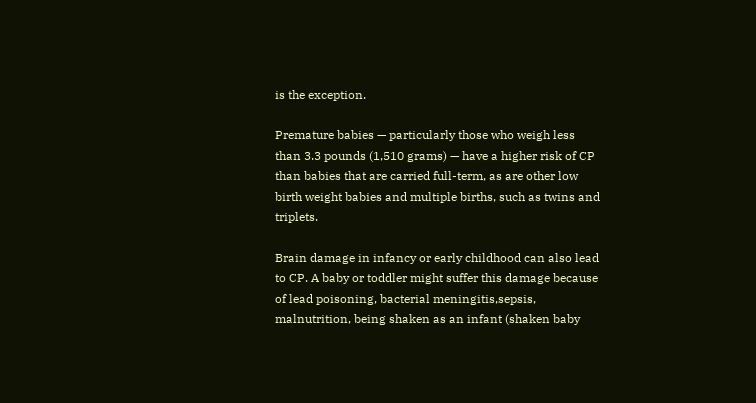is the exception.

Premature babies — particularly those who weigh less than 3.3 pounds (1,510 grams) — have a higher risk of CP than babies that are carried full-term, as are other low birth weight babies and multiple births, such as twins and triplets.

Brain damage in infancy or early childhood can also lead to CP. A baby or toddler might suffer this damage because of lead poisoning, bacterial meningitis,sepsis, malnutrition, being shaken as an infant (shaken baby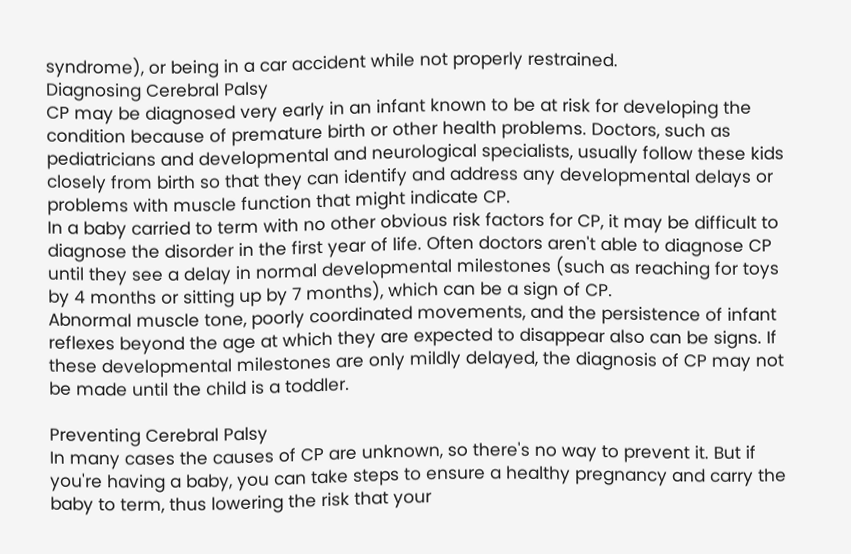syndrome), or being in a car accident while not properly restrained.
Diagnosing Cerebral Palsy
CP may be diagnosed very early in an infant known to be at risk for developing the condition because of premature birth or other health problems. Doctors, such as pediatricians and developmental and neurological specialists, usually follow these kids closely from birth so that they can identify and address any developmental delays or problems with muscle function that might indicate CP.
In a baby carried to term with no other obvious risk factors for CP, it may be difficult to diagnose the disorder in the first year of life. Often doctors aren't able to diagnose CP until they see a delay in normal developmental milestones (such as reaching for toys by 4 months or sitting up by 7 months), which can be a sign of CP.
Abnormal muscle tone, poorly coordinated movements, and the persistence of infant reflexes beyond the age at which they are expected to disappear also can be signs. If these developmental milestones are only mildly delayed, the diagnosis of CP may not be made until the child is a toddler.

Preventing Cerebral Palsy
In many cases the causes of CP are unknown, so there's no way to prevent it. But if you're having a baby, you can take steps to ensure a healthy pregnancy and carry the baby to term, thus lowering the risk that your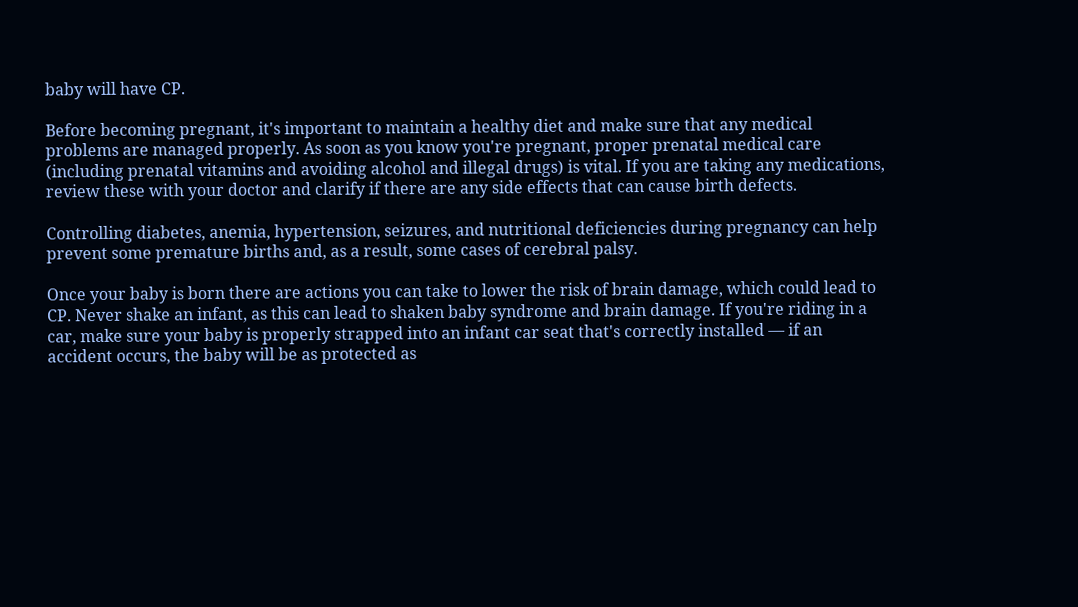baby will have CP.

Before becoming pregnant, it's important to maintain a healthy diet and make sure that any medical problems are managed properly. As soon as you know you're pregnant, proper prenatal medical care (including prenatal vitamins and avoiding alcohol and illegal drugs) is vital. If you are taking any medications, review these with your doctor and clarify if there are any side effects that can cause birth defects.

Controlling diabetes, anemia, hypertension, seizures, and nutritional deficiencies during pregnancy can help prevent some premature births and, as a result, some cases of cerebral palsy.

Once your baby is born there are actions you can take to lower the risk of brain damage, which could lead to CP. Never shake an infant, as this can lead to shaken baby syndrome and brain damage. If you're riding in a car, make sure your baby is properly strapped into an infant car seat that's correctly installed — if an accident occurs, the baby will be as protected as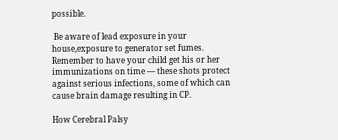possible.

 Be aware of lead exposure in your house,exposure to generator set fumes. Remember to have your child get his or her immunizations on time — these shots protect against serious infections, some of which can cause brain damage resulting in CP.

How Cerebral Palsy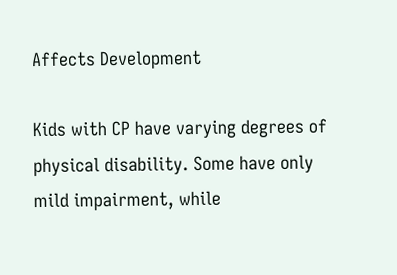Affects Development

Kids with CP have varying degrees of physical disability. Some have only mild impairment, while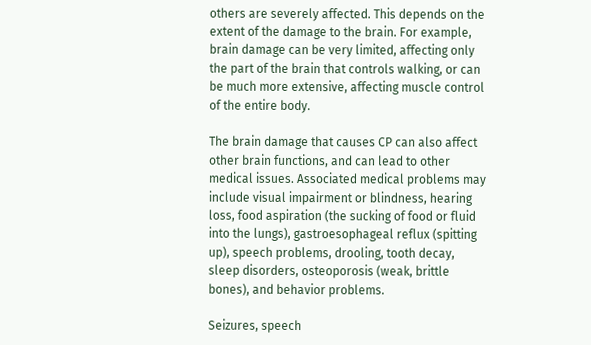others are severely affected. This depends on the extent of the damage to the brain. For example, brain damage can be very limited, affecting only the part of the brain that controls walking, or can be much more extensive, affecting muscle control of the entire body.

The brain damage that causes CP can also affect other brain functions, and can lead to other medical issues. Associated medical problems may include visual impairment or blindness, hearing loss, food aspiration (the sucking of food or fluid into the lungs), gastroesophageal reflux (spitting up), speech problems, drooling, tooth decay, sleep disorders, osteoporosis (weak, brittle bones), and behavior problems.

Seizures, speech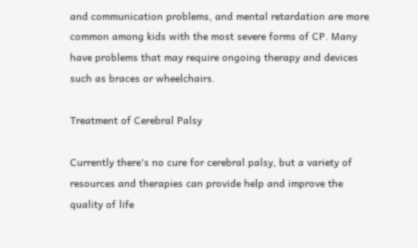and communication problems, and mental retardation are more common among kids with the most severe forms of CP. Many have problems that may require ongoing therapy and devices such as braces or wheelchairs.

Treatment of Cerebral Palsy

Currently there's no cure for cerebral palsy, but a variety of resources and therapies can provide help and improve the quality of life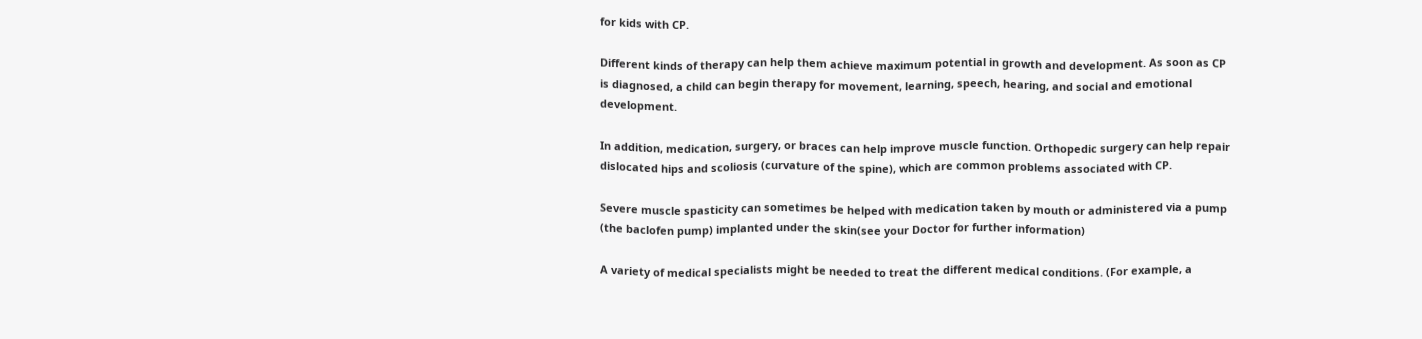for kids with CP.

Different kinds of therapy can help them achieve maximum potential in growth and development. As soon as CP is diagnosed, a child can begin therapy for movement, learning, speech, hearing, and social and emotional development.

In addition, medication, surgery, or braces can help improve muscle function. Orthopedic surgery can help repair dislocated hips and scoliosis (curvature of the spine), which are common problems associated with CP.

Severe muscle spasticity can sometimes be helped with medication taken by mouth or administered via a pump (the baclofen pump) implanted under the skin(see your Doctor for further information)

A variety of medical specialists might be needed to treat the different medical conditions. (For example, a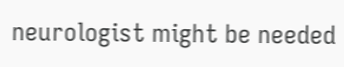neurologist might be needed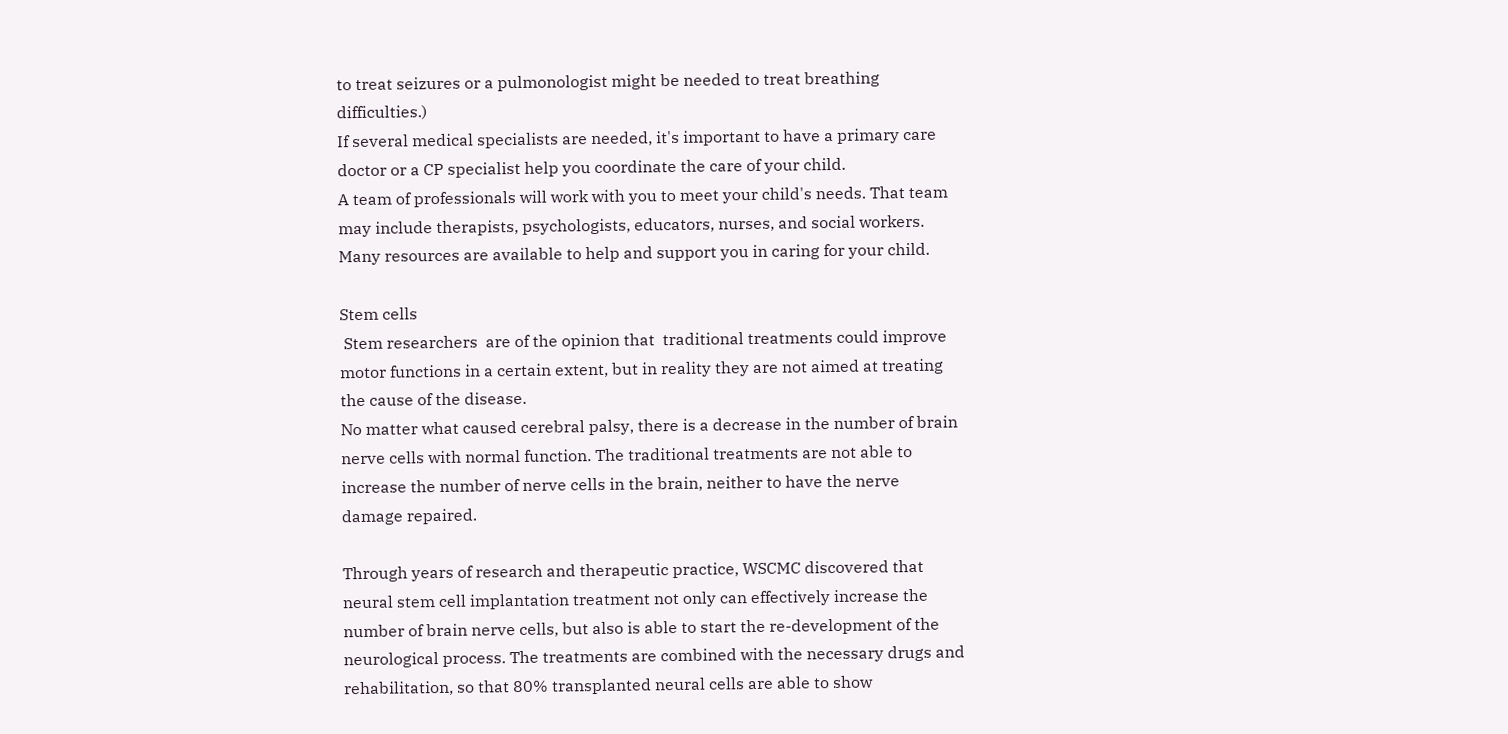to treat seizures or a pulmonologist might be needed to treat breathing difficulties.)
If several medical specialists are needed, it's important to have a primary care doctor or a CP specialist help you coordinate the care of your child.
A team of professionals will work with you to meet your child's needs. That team may include therapists, psychologists, educators, nurses, and social workers.
Many resources are available to help and support you in caring for your child.

Stem cells
 Stem researchers  are of the opinion that  traditional treatments could improve motor functions in a certain extent, but in reality they are not aimed at treating the cause of the disease.
No matter what caused cerebral palsy, there is a decrease in the number of brain nerve cells with normal function. The traditional treatments are not able to increase the number of nerve cells in the brain, neither to have the nerve damage repaired.

Through years of research and therapeutic practice, WSCMC discovered that neural stem cell implantation treatment not only can effectively increase the number of brain nerve cells, but also is able to start the re-development of the neurological process. The treatments are combined with the necessary drugs and rehabilitation, so that 80% transplanted neural cells are able to show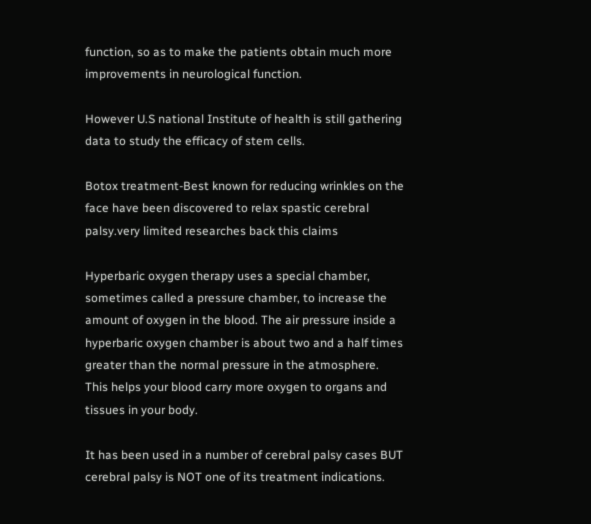function, so as to make the patients obtain much more improvements in neurological function.

However U.S national Institute of health is still gathering data to study the efficacy of stem cells.

Botox treatment-Best known for reducing wrinkles on the face have been discovered to relax spastic cerebral palsy.very limited researches back this claims

Hyperbaric oxygen therapy uses a special chamber, sometimes called a pressure chamber, to increase the amount of oxygen in the blood. The air pressure inside a hyperbaric oxygen chamber is about two and a half times greater than the normal pressure in the atmosphere. This helps your blood carry more oxygen to organs and tissues in your body.

It has been used in a number of cerebral palsy cases BUT cerebral palsy is NOT one of its treatment indications.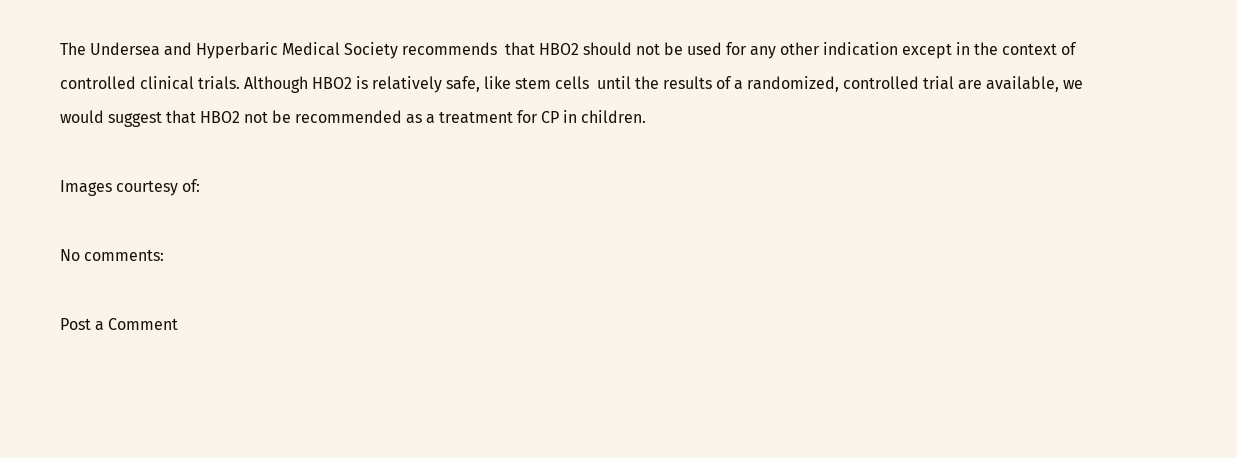The Undersea and Hyperbaric Medical Society recommends  that HBO2 should not be used for any other indication except in the context of controlled clinical trials. Although HBO2 is relatively safe, like stem cells  until the results of a randomized, controlled trial are available, we would suggest that HBO2 not be recommended as a treatment for CP in children.

Images courtesy of:

No comments:

Post a Comment